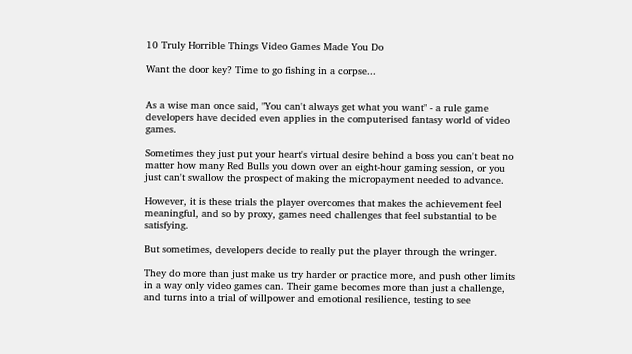10 Truly Horrible Things Video Games Made You Do

Want the door key? Time to go fishing in a corpse...


As a wise man once said, "You can't always get what you want" - a rule game developers have decided even applies in the computerised fantasy world of video games.

Sometimes they just put your heart's virtual desire behind a boss you can't beat no matter how many Red Bulls you down over an eight-hour gaming session, or you just can't swallow the prospect of making the micropayment needed to advance.

However, it is these trials the player overcomes that makes the achievement feel meaningful, and so by proxy, games need challenges that feel substantial to be satisfying.

But sometimes, developers decide to really put the player through the wringer.

They do more than just make us try harder or practice more, and push other limits in a way only video games can. Their game becomes more than just a challenge, and turns into a trial of willpower and emotional resilience, testing to see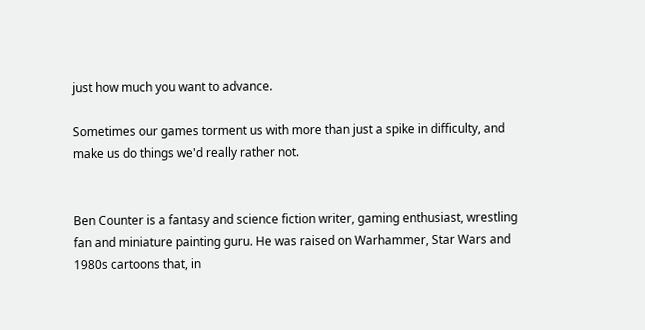just how much you want to advance.

Sometimes our games torment us with more than just a spike in difficulty, and make us do things we'd really rather not.


Ben Counter is a fantasy and science fiction writer, gaming enthusiast, wrestling fan and miniature painting guru. He was raised on Warhammer, Star Wars and 1980s cartoons that, in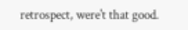retrospect, were't that good.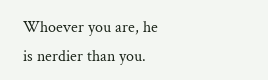Whoever you are, he is nerdier than you.